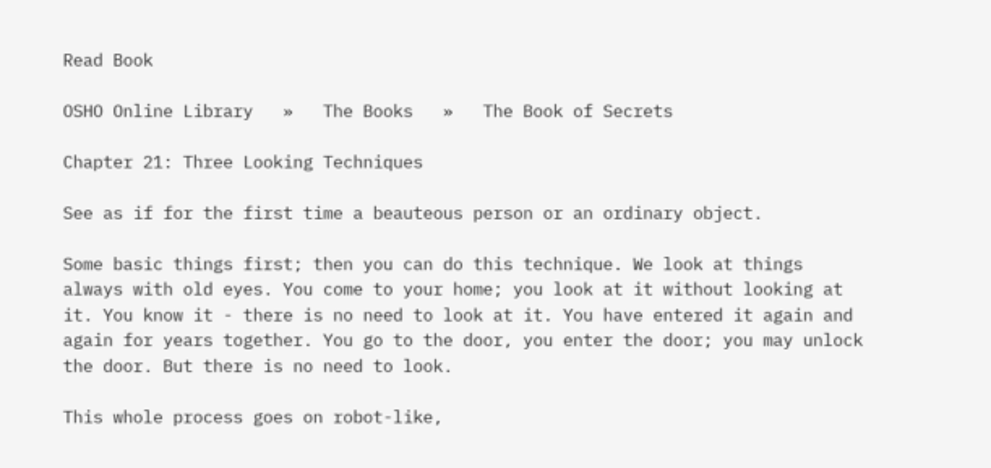Read Book

OSHO Online Library   »   The Books   »   The Book of Secrets

Chapter 21: Three Looking Techniques

See as if for the first time a beauteous person or an ordinary object.

Some basic things first; then you can do this technique. We look at things always with old eyes. You come to your home; you look at it without looking at it. You know it - there is no need to look at it. You have entered it again and again for years together. You go to the door, you enter the door; you may unlock the door. But there is no need to look.

This whole process goes on robot-like,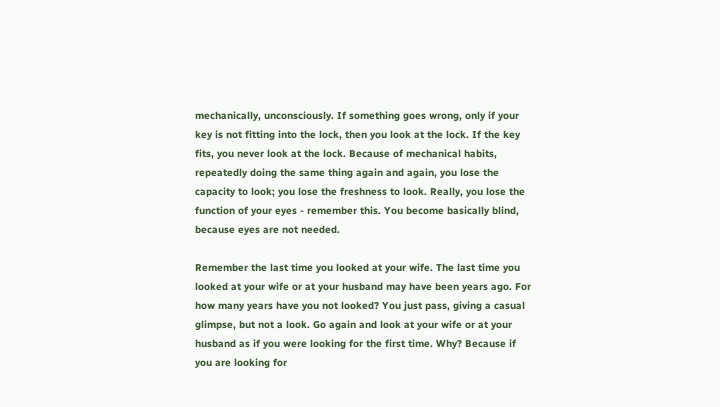mechanically, unconsciously. If something goes wrong, only if your key is not fitting into the lock, then you look at the lock. If the key fits, you never look at the lock. Because of mechanical habits, repeatedly doing the same thing again and again, you lose the capacity to look; you lose the freshness to look. Really, you lose the function of your eyes - remember this. You become basically blind, because eyes are not needed.

Remember the last time you looked at your wife. The last time you looked at your wife or at your husband may have been years ago. For how many years have you not looked? You just pass, giving a casual glimpse, but not a look. Go again and look at your wife or at your husband as if you were looking for the first time. Why? Because if you are looking for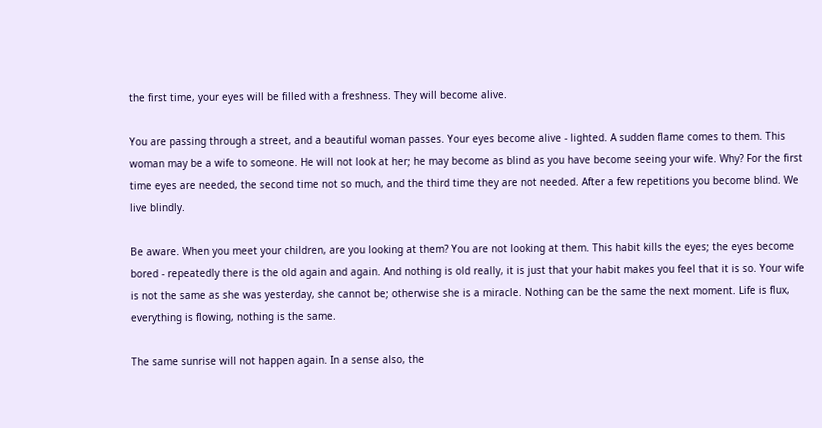the first time, your eyes will be filled with a freshness. They will become alive.

You are passing through a street, and a beautiful woman passes. Your eyes become alive - lighted. A sudden flame comes to them. This woman may be a wife to someone. He will not look at her; he may become as blind as you have become seeing your wife. Why? For the first time eyes are needed, the second time not so much, and the third time they are not needed. After a few repetitions you become blind. We live blindly.

Be aware. When you meet your children, are you looking at them? You are not looking at them. This habit kills the eyes; the eyes become bored - repeatedly there is the old again and again. And nothing is old really, it is just that your habit makes you feel that it is so. Your wife is not the same as she was yesterday, she cannot be; otherwise she is a miracle. Nothing can be the same the next moment. Life is flux, everything is flowing, nothing is the same.

The same sunrise will not happen again. In a sense also, the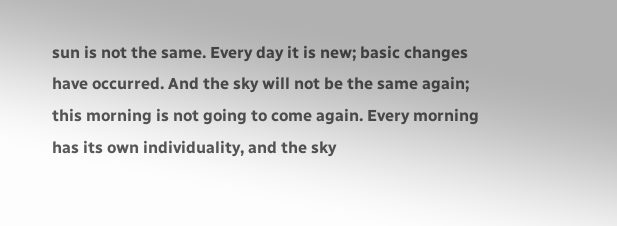sun is not the same. Every day it is new; basic changes have occurred. And the sky will not be the same again; this morning is not going to come again. Every morning has its own individuality, and the sky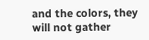and the colors, they will not gather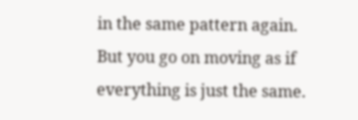in the same pattern again. But you go on moving as if everything is just the same.